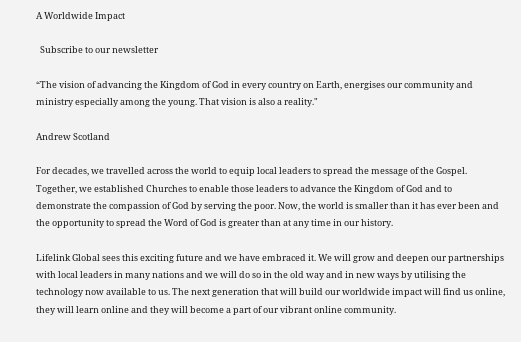A Worldwide Impact

  Subscribe to our newsletter

“The vision of advancing the Kingdom of God in every country on Earth, energises our community and ministry especially among the young. That vision is also a reality."

Andrew Scotland

For decades, we travelled across the world to equip local leaders to spread the message of the Gospel. Together, we established Churches to enable those leaders to advance the Kingdom of God and to demonstrate the compassion of God by serving the poor. Now, the world is smaller than it has ever been and the opportunity to spread the Word of God is greater than at any time in our history.

Lifelink Global sees this exciting future and we have embraced it. We will grow and deepen our partnerships with local leaders in many nations and we will do so in the old way and in new ways by utilising the technology now available to us. The next generation that will build our worldwide impact will find us online, they will learn online and they will become a part of our vibrant online community.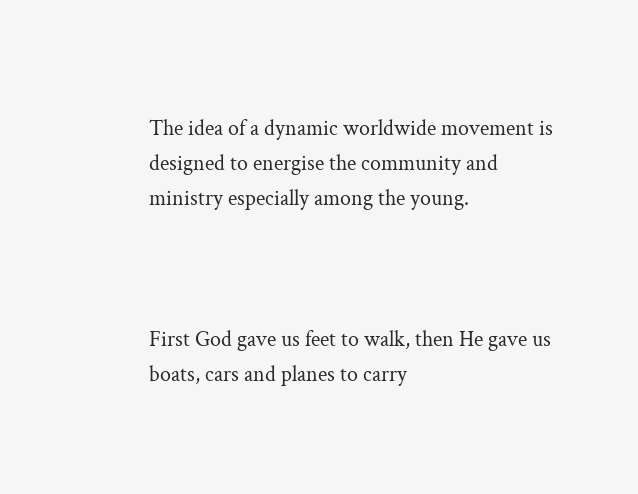The idea of a dynamic worldwide movement is designed to energise the community and ministry especially among the young.



First God gave us feet to walk, then He gave us boats, cars and planes to carry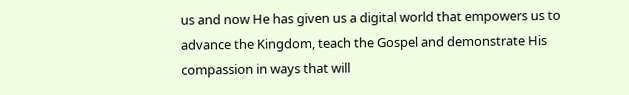us and now He has given us a digital world that empowers us to advance the Kingdom, teach the Gospel and demonstrate His compassion in ways that will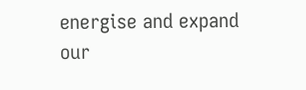energise and expand our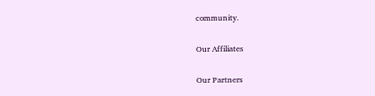community.

Our Affiliates

Our Partners